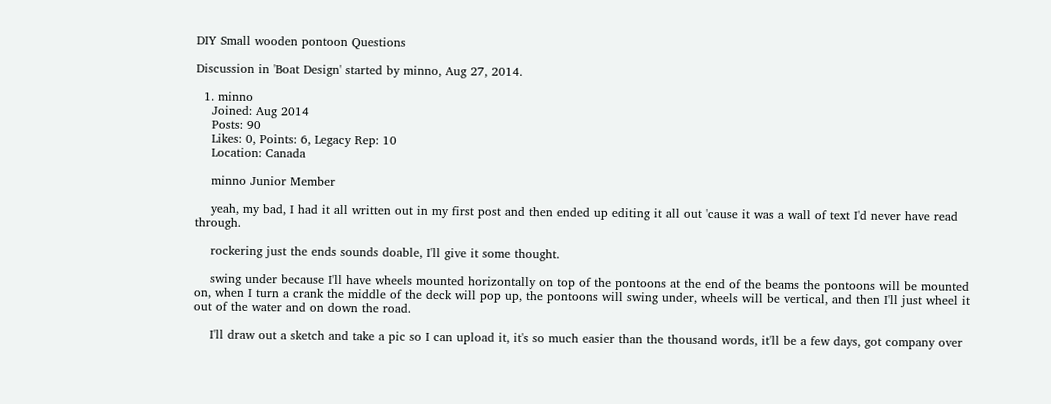DIY Small wooden pontoon Questions

Discussion in 'Boat Design' started by minno, Aug 27, 2014.

  1. minno
    Joined: Aug 2014
    Posts: 90
    Likes: 0, Points: 6, Legacy Rep: 10
    Location: Canada

    minno Junior Member

    yeah, my bad, I had it all written out in my first post and then ended up editing it all out 'cause it was a wall of text I'd never have read through.

    rockering just the ends sounds doable, I'll give it some thought.

    swing under because I'll have wheels mounted horizontally on top of the pontoons at the end of the beams the pontoons will be mounted on, when I turn a crank the middle of the deck will pop up, the pontoons will swing under, wheels will be vertical, and then I'll just wheel it out of the water and on down the road.

    I'll draw out a sketch and take a pic so I can upload it, it's so much easier than the thousand words, it'll be a few days, got company over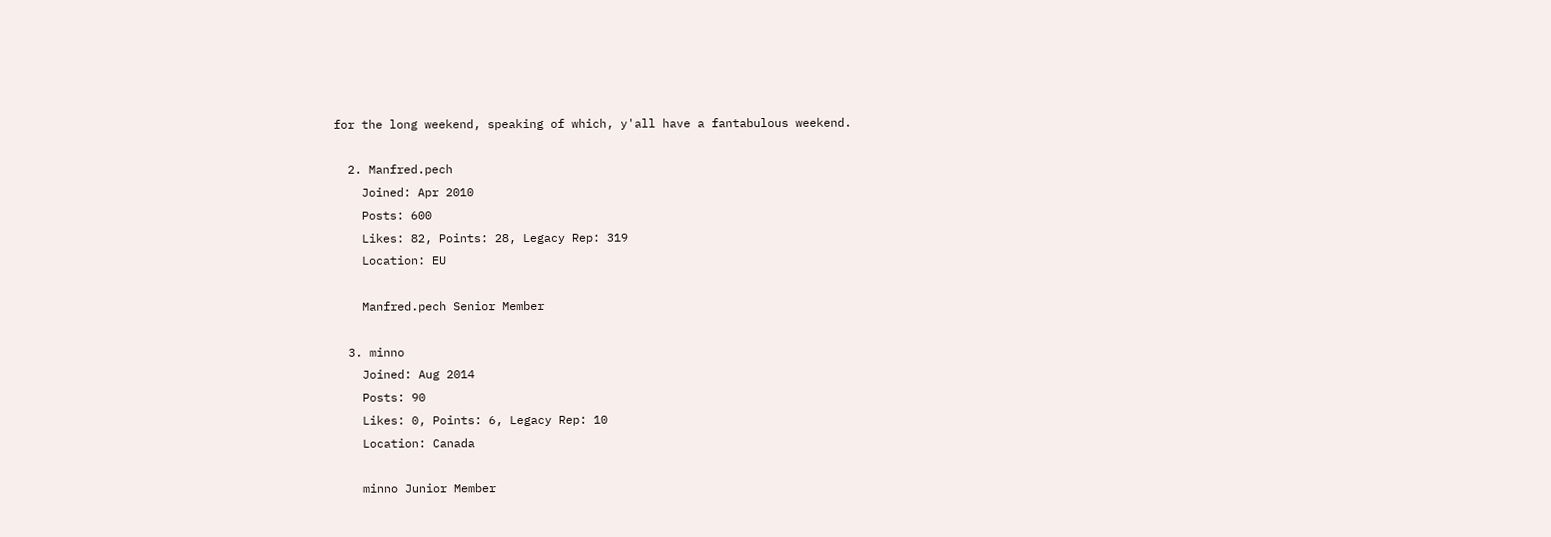for the long weekend, speaking of which, y'all have a fantabulous weekend.

  2. Manfred.pech
    Joined: Apr 2010
    Posts: 600
    Likes: 82, Points: 28, Legacy Rep: 319
    Location: EU

    Manfred.pech Senior Member

  3. minno
    Joined: Aug 2014
    Posts: 90
    Likes: 0, Points: 6, Legacy Rep: 10
    Location: Canada

    minno Junior Member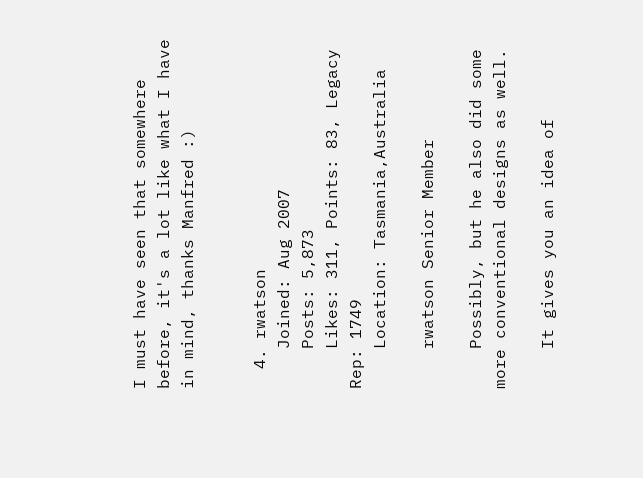I must have seen that somewhere before, it's a lot like what I have in mind, thanks Manfred :)


  4. rwatson
    Joined: Aug 2007
    Posts: 5,873
    Likes: 311, Points: 83, Legacy Rep: 1749
    Location: Tasmania,Australia

    rwatson Senior Member

    Possibly, but he also did some more conventional designs as well.

    It gives you an idea of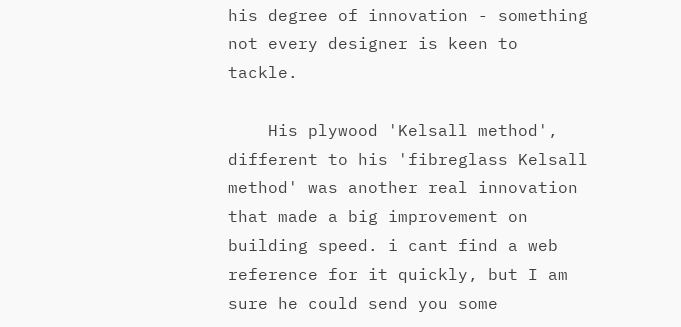his degree of innovation - something not every designer is keen to tackle.

    His plywood 'Kelsall method', different to his 'fibreglass Kelsall method' was another real innovation that made a big improvement on building speed. i cant find a web reference for it quickly, but I am sure he could send you some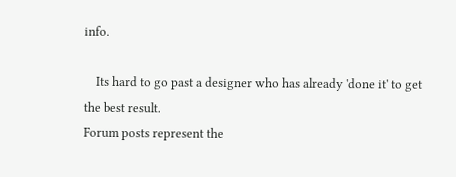info.

    Its hard to go past a designer who has already 'done it' to get the best result.
Forum posts represent the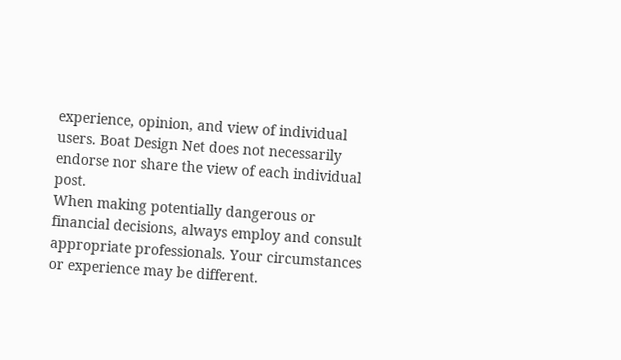experience, opinion, and view of individual users. Boat Design Net does not necessarily endorse nor share the view of each individual post.
When making potentially dangerous or financial decisions, always employ and consult appropriate professionals. Your circumstances or experience may be different.